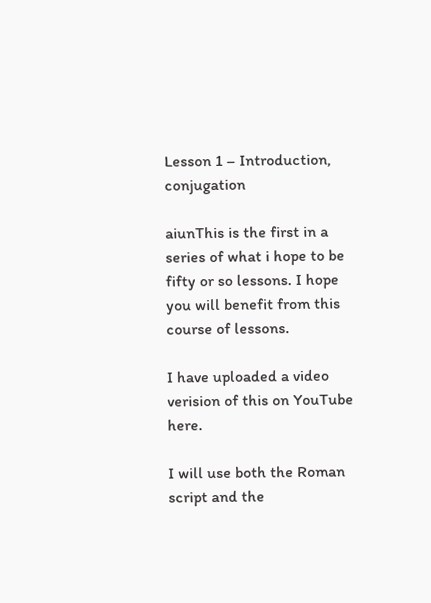Lesson 1 – Introduction, conjugation

aiunThis is the first in a series of what i hope to be fifty or so lessons. I hope you will benefit from this course of lessons.

I have uploaded a video verision of this on YouTube here.

I will use both the Roman script and the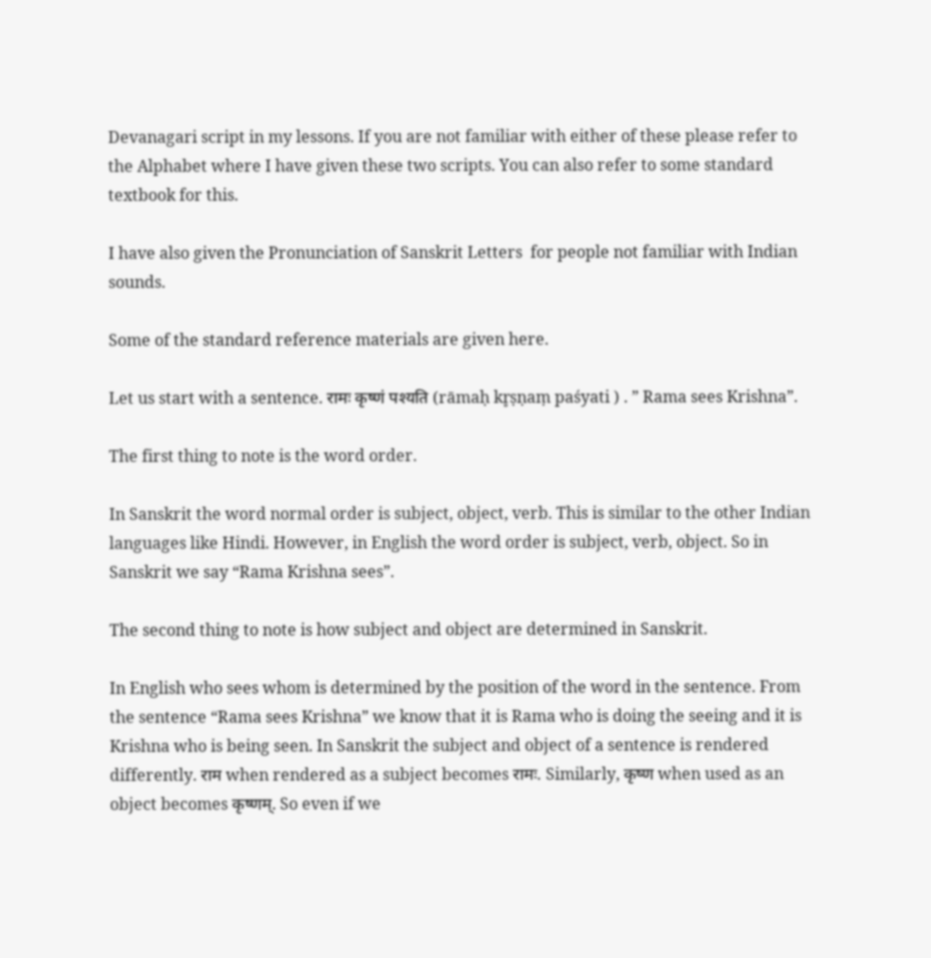Devanagari script in my lessons. If you are not familiar with either of these please refer to the Alphabet where I have given these two scripts. You can also refer to some standard textbook for this.

I have also given the Pronunciation of Sanskrit Letters  for people not familiar with Indian sounds.

Some of the standard reference materials are given here.

Let us start with a sentence. रामः कृष्णं पश्यति (rāmaḥ kr̥ṣṇaṃ paśyati ) . ” Rama sees Krishna”.

The first thing to note is the word order.

In Sanskrit the word normal order is subject, object, verb. This is similar to the other Indian languages like Hindi. However, in English the word order is subject, verb, object. So in Sanskrit we say “Rama Krishna sees”.

The second thing to note is how subject and object are determined in Sanskrit.

In English who sees whom is determined by the position of the word in the sentence. From the sentence “Rama sees Krishna” we know that it is Rama who is doing the seeing and it is Krishna who is being seen. In Sanskrit the subject and object of a sentence is rendered differently. राम when rendered as a subject becomes रामः. Similarly, कृष्ण when used as an object becomes कृष्णम्. So even if we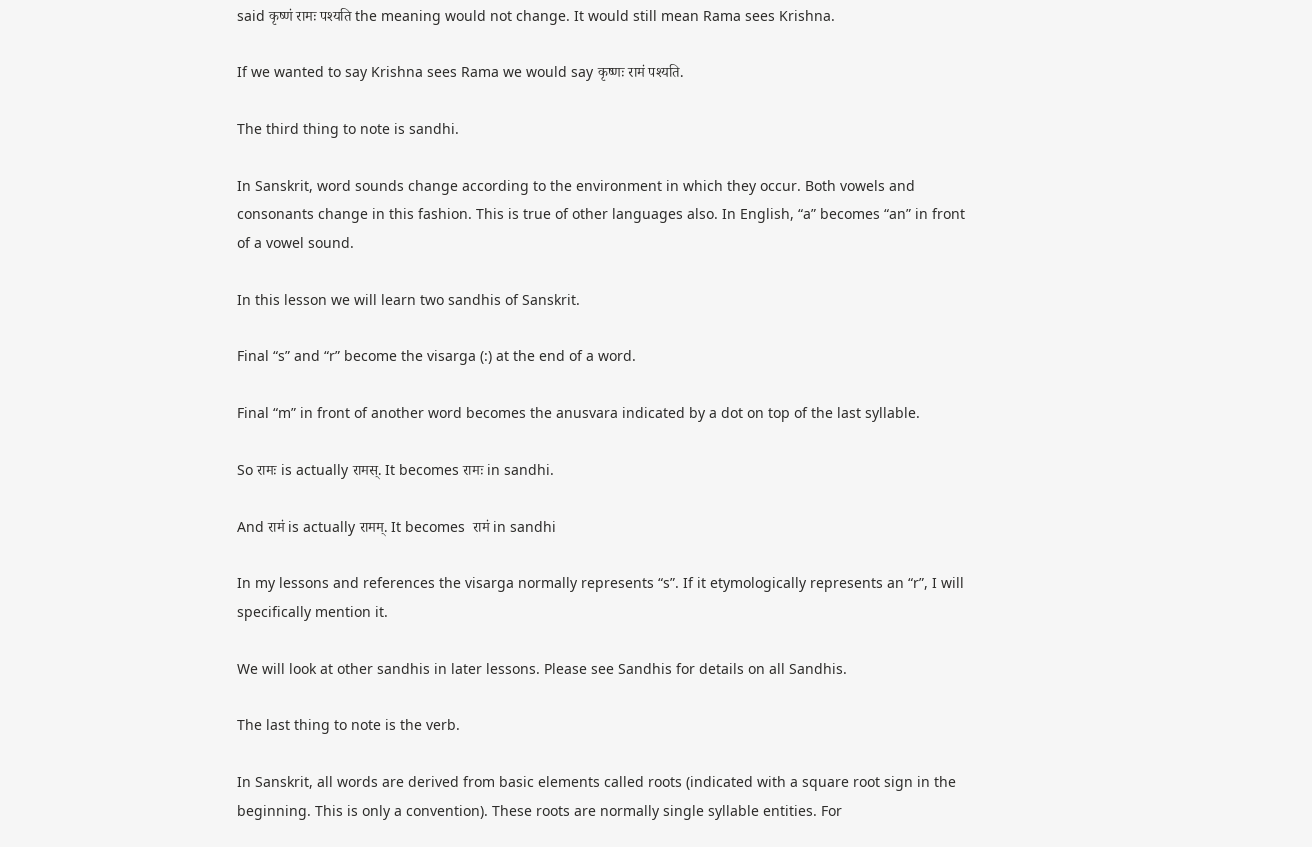said कृष्णं रामः पश्यति the meaning would not change. It would still mean Rama sees Krishna.

If we wanted to say Krishna sees Rama we would say कृष्णः रामं पश्यति.

The third thing to note is sandhi.

In Sanskrit, word sounds change according to the environment in which they occur. Both vowels and consonants change in this fashion. This is true of other languages also. In English, “a” becomes “an” in front of a vowel sound.

In this lesson we will learn two sandhis of Sanskrit.

Final “s” and “r” become the visarga (:) at the end of a word.

Final “m” in front of another word becomes the anusvara indicated by a dot on top of the last syllable.

So रामः is actually रामस्. It becomes रामः in sandhi.

And रामं is actually रामम्. It becomes  रामं in sandhi

In my lessons and references the visarga normally represents “s”. If it etymologically represents an “r”, I will specifically mention it.

We will look at other sandhis in later lessons. Please see Sandhis for details on all Sandhis.

The last thing to note is the verb.

In Sanskrit, all words are derived from basic elements called roots (indicated with a square root sign in the beginning. This is only a convention). These roots are normally single syllable entities. For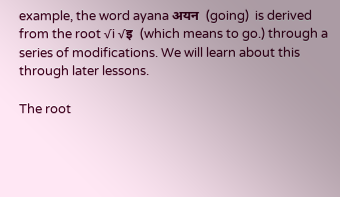example, the word ayana अयन  (going)  is derived from the root √i √इ  (which means to go.) through a series of modifications. We will learn about this through later lessons.

The root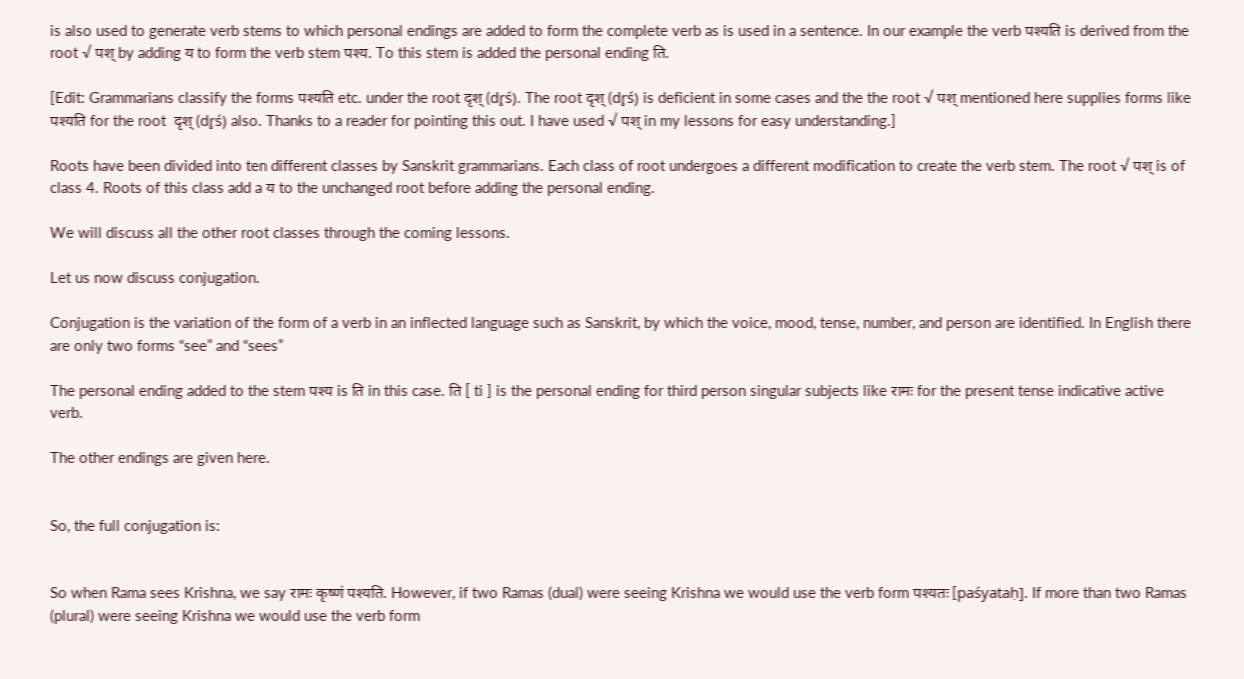is also used to generate verb stems to which personal endings are added to form the complete verb as is used in a sentence. In our example the verb पश्यति is derived from the root √ पश् by adding य to form the verb stem पश्य. To this stem is added the personal ending ति.

[Edit: Grammarians classify the forms पश्यति etc. under the root दृश् (dr̥ś). The root दृश् (dr̥ś) is deficient in some cases and the the root √ पश् mentioned here supplies forms like पश्यति for the root  दृश् (dr̥ś) also. Thanks to a reader for pointing this out. I have used √ पश् in my lessons for easy understanding.]

Roots have been divided into ten different classes by Sanskrit grammarians. Each class of root undergoes a different modification to create the verb stem. The root √ पश् is of class 4. Roots of this class add a य to the unchanged root before adding the personal ending.

We will discuss all the other root classes through the coming lessons.

Let us now discuss conjugation.

Conjugation is the variation of the form of a verb in an inflected language such as Sanskrit, by which the voice, mood, tense, number, and person are identified. In English there are only two forms “see” and “sees”

The personal ending added to the stem पश्य is ति in this case. ति [ ti ] is the personal ending for third person singular subjects like रामः for the present tense indicative active verb.

The other endings are given here.


So, the full conjugation is:


So when Rama sees Krishna, we say रामः कृष्णं पश्यति. However, if two Ramas (dual) were seeing Krishna we would use the verb form पश्यतः [paśyataḥ]. If more than two Ramas (plural) were seeing Krishna we would use the verb form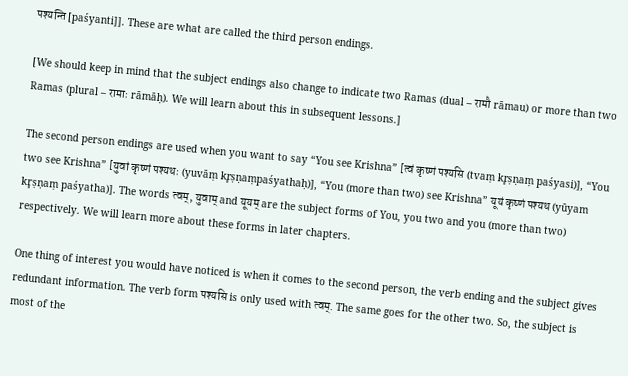पश्यन्ति [paśyanti]]. These are what are called the third person endings.

[We should keep in mind that the subject endings also change to indicate two Ramas (dual – रामौ rāmau) or more than two Ramas (plural – रामाः rāmāḥ). We will learn about this in subsequent lessons.]

The second person endings are used when you want to say “You see Krishna” [त्वं कृष्णं पश्यसि (tvaṃ kr̥ṣṇaṃ paśyasi)], “You two see Krishna” [युवां कृष्णं पश्यथः (yuvāṃ kr̥ṣṇaṃpaśyathaḥ)], “You (more than two) see Krishna” यूयं कृष्णं पश्यथ (yūyam kr̥ṣṇaṃ paśyatha)]. The words त्वम्, युवाम् and यूयम् are the subject forms of You, you two and you (more than two) respectively. We will learn more about these forms in later chapters.

One thing of interest you would have noticed is when it comes to the second person, the verb ending and the subject gives redundant information. The verb form पश्यसि is only used with त्वम्. The same goes for the other two. So, the subject is most of the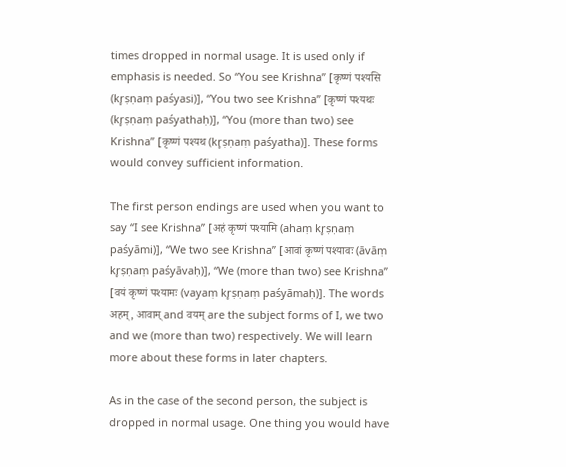times dropped in normal usage. It is used only if emphasis is needed. So “You see Krishna” [कृष्णं पश्यसि (kr̥ṣṇaṃ paśyasi)], “You two see Krishna” [कृष्णं पश्यथः (kr̥ṣṇaṃ paśyathaḥ)], “You (more than two) see Krishna” [कृष्णं पश्यथ (kr̥ṣṇaṃ paśyatha)]. These forms would convey sufficient information.

The first person endings are used when you want to say “I see Krishna” [अहं कृष्णं पश्यामि (ahaṃ kr̥ṣṇaṃ paśyāmi)], “We two see Krishna” [आवां कृष्णं पश्यावः (āvāṃ kr̥ṣṇaṃ paśyāvaḥ)], “We (more than two) see Krishna” [वयं कृष्णं पश्यामः (vayaṃ kr̥ṣṇaṃ paśyāmaḥ)]. The words अहम्, आवाम् and वयम् are the subject forms of I, we two and we (more than two) respectively. We will learn more about these forms in later chapters.

As in the case of the second person, the subject is dropped in normal usage. One thing you would have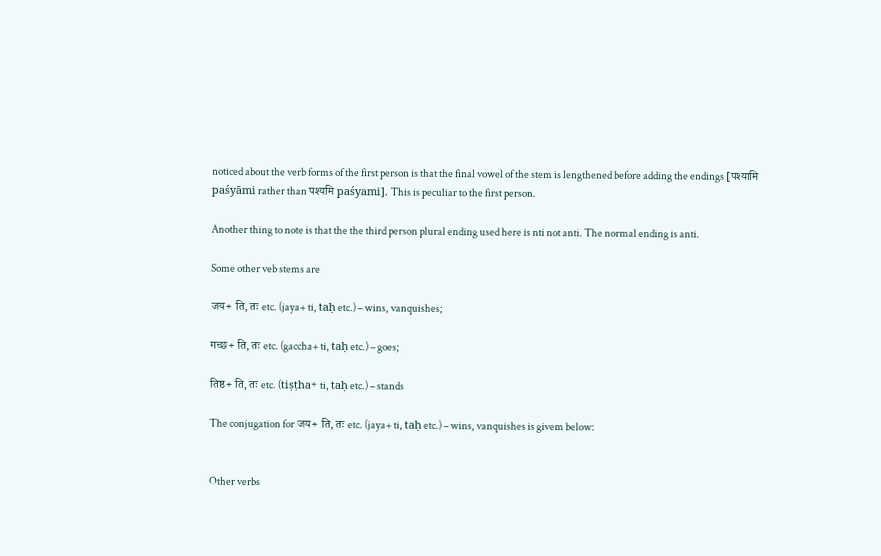noticed about the verb forms of the first person is that the final vowel of the stem is lengthened before adding the endings [पश्यामि paśyāmi rather than पश्यमि paśyami]. This is peculiar to the first person.

Another thing to note is that the the third person plural ending used here is nti not anti. The normal ending is anti.

Some other veb stems are

जय+ ति, तः etc. (jaya+ ti, taḥ etc.) – wins, vanquishes;

गच्छ+ ति, तः etc. (gaccha+ ti, taḥ etc.) – goes;

तिष्ठ+ ति, तः etc. (tiṣṭha+ ti, taḥ etc.) – stands

The conjugation for जय+ ति, तः etc. (jaya+ ti, taḥ etc.) – wins, vanquishes is givem below:


Other verbs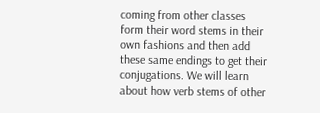coming from other classes form their word stems in their own fashions and then add these same endings to get their conjugations. We will learn about how verb stems of other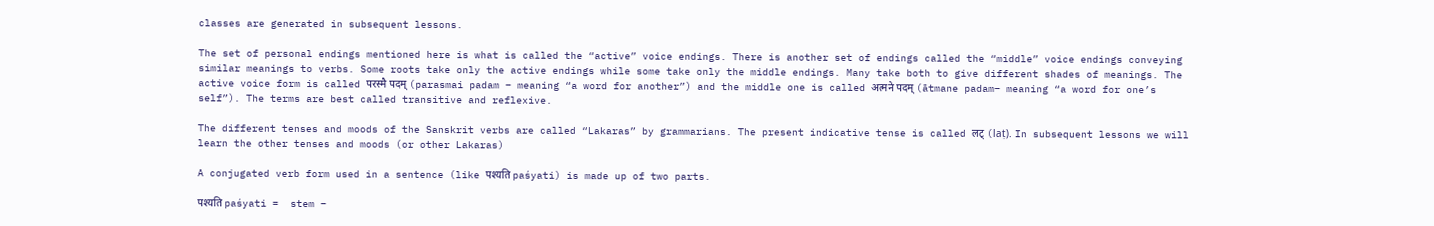classes are generated in subsequent lessons.

The set of personal endings mentioned here is what is called the “active” voice endings. There is another set of endings called the “middle” voice endings conveying similar meanings to verbs. Some roots take only the active endings while some take only the middle endings. Many take both to give different shades of meanings. The active voice form is called परस्मै पदम् (parasmai padam – meaning “a word for another”) and the middle one is called अत्मने पदम् (ātmane padam– meaning “a word for one’s self”). The terms are best called transitive and reflexive.

The different tenses and moods of the Sanskrit verbs are called “Lakaras” by grammarians. The present indicative tense is called लट् (laṭ). In subsequent lessons we will learn the other tenses and moods (or other Lakaras)

A conjugated verb form used in a sentence (like पश्यति paśyati) is made up of two parts.

पश्यति paśyati =  stem –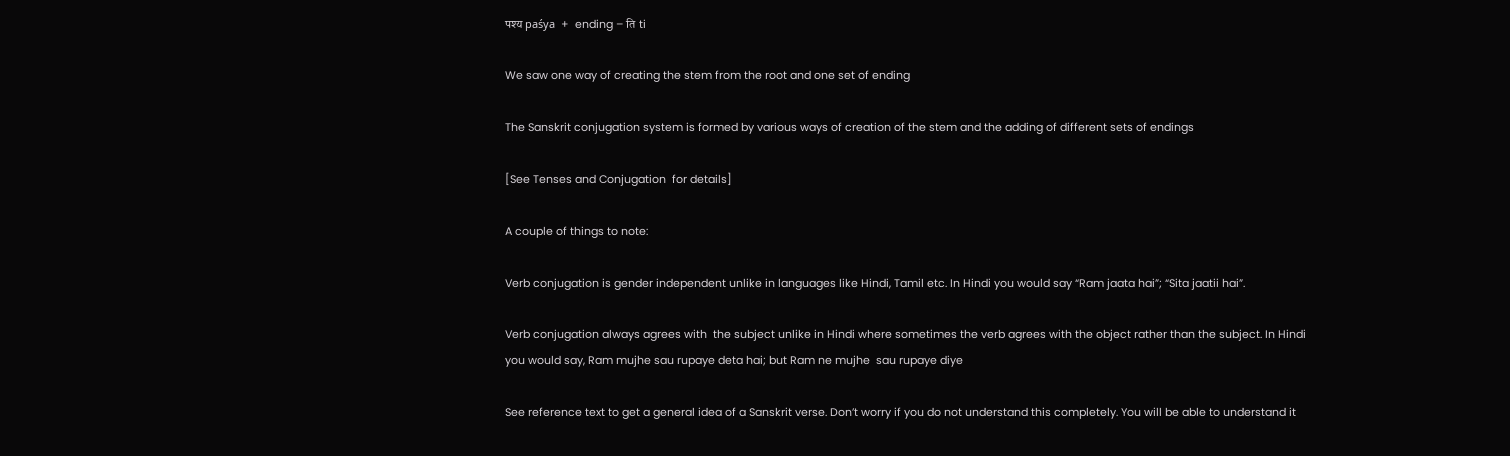पश्य paśya  +  ending – ति ti

We saw one way of creating the stem from the root and one set of ending

The Sanskrit conjugation system is formed by various ways of creation of the stem and the adding of different sets of endings

[See Tenses and Conjugation  for details]

A couple of things to note:

Verb conjugation is gender independent unlike in languages like Hindi, Tamil etc. In Hindi you would say “Ram jaata hai”; “Sita jaatii hai”.

Verb conjugation always agrees with  the subject unlike in Hindi where sometimes the verb agrees with the object rather than the subject. In Hindi you would say, Ram mujhe sau rupaye deta hai; but Ram ne mujhe  sau rupaye diye

See reference text to get a general idea of a Sanskrit verse. Don’t worry if you do not understand this completely. You will be able to understand it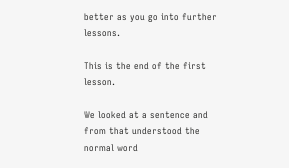better as you go into further lessons.

This is the end of the first lesson.

We looked at a sentence and from that understood the normal word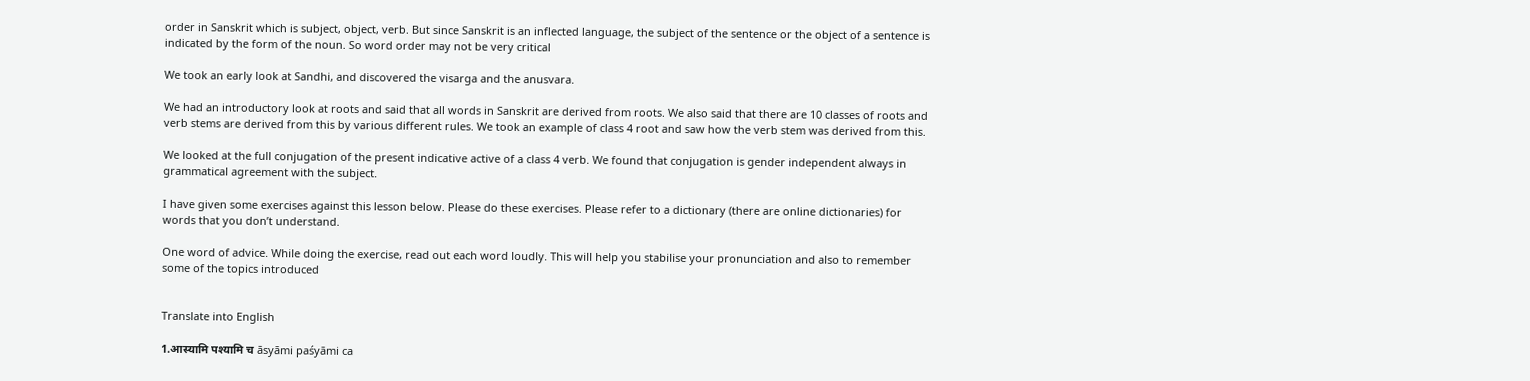order in Sanskrit which is subject, object, verb. But since Sanskrit is an inflected language, the subject of the sentence or the object of a sentence is indicated by the form of the noun. So word order may not be very critical

We took an early look at Sandhi, and discovered the visarga and the anusvara.

We had an introductory look at roots and said that all words in Sanskrit are derived from roots. We also said that there are 10 classes of roots and verb stems are derived from this by various different rules. We took an example of class 4 root and saw how the verb stem was derived from this.

We looked at the full conjugation of the present indicative active of a class 4 verb. We found that conjugation is gender independent always in grammatical agreement with the subject.

I have given some exercises against this lesson below. Please do these exercises. Please refer to a dictionary (there are online dictionaries) for words that you don’t understand.

One word of advice. While doing the exercise, read out each word loudly. This will help you stabilise your pronunciation and also to remember some of the topics introduced


Translate into English

1.आस्यामि पश्यामि च āsyāmi paśyāmi ca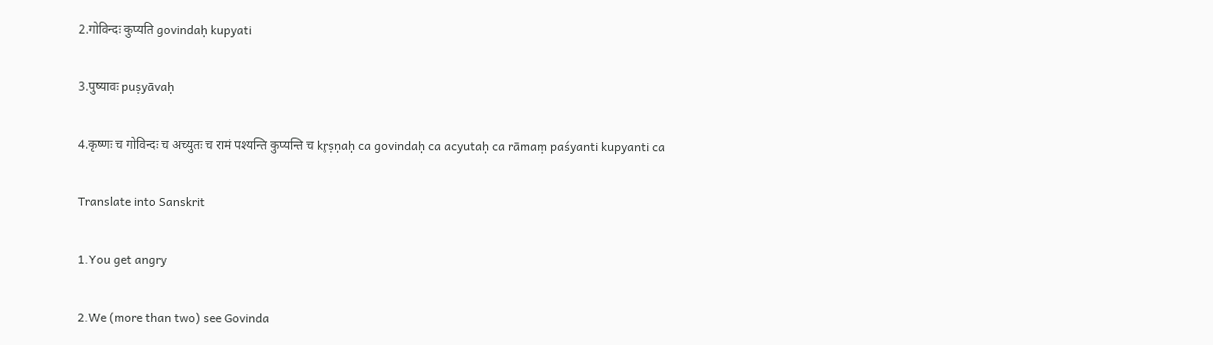2.गोविन्दः कुप्यति govindaḥ kupyati

3.पुष्यावः puṣyāvaḥ

4.कृष्णः च गोविन्दः च अच्युतः च रामं पश्यन्ति कुप्यन्ति च kr̥ṣṇaḥ ca govindaḥ ca acyutaḥ ca rāmaṃ paśyanti kupyanti ca

Translate into Sanskrit

1.You get angry

2.We (more than two) see Govinda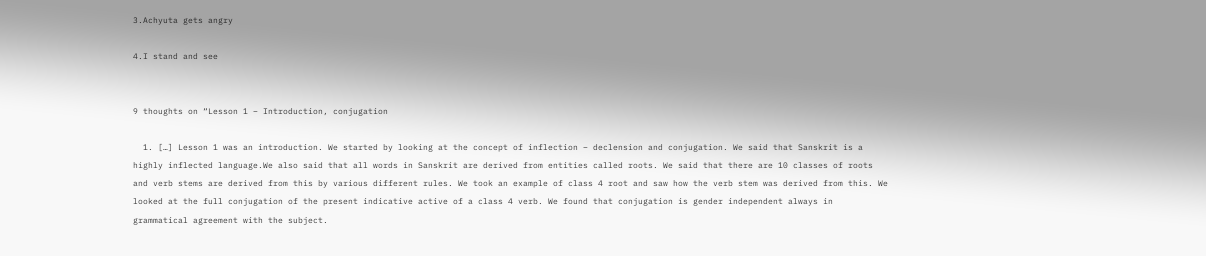3.Achyuta gets angry

4.I stand and see


9 thoughts on “Lesson 1 – Introduction, conjugation

  1. […] Lesson 1 was an introduction. We started by looking at the concept of inflection – declension and conjugation. We said that Sanskrit is a highly inflected language.We also said that all words in Sanskrit are derived from entities called roots. We said that there are 10 classes of roots and verb stems are derived from this by various different rules. We took an example of class 4 root and saw how the verb stem was derived from this. We looked at the full conjugation of the present indicative active of a class 4 verb. We found that conjugation is gender independent always in grammatical agreement with the subject.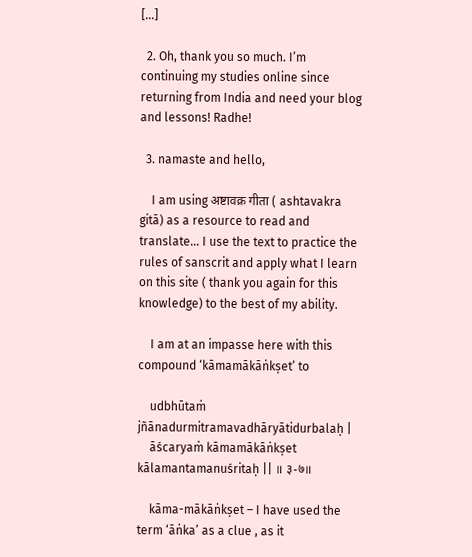[…]

  2. Oh, thank you so much. I’m continuing my studies online since returning from India and need your blog and lessons! Radhe!

  3. namaste and hello,

    I am using अष्टावक्र गीता ( ashtavakra gitā) as a resource to read and translate… I use the text to practice the rules of sanscrit and apply what I learn on this site ( thank you again for this knowledge) to the best of my ability.

    I am at an impasse here with this compound ‘kāmamākāṅkṣet’ to

    udbhūtaṁ jñānadurmitramavadhāryātidurbalaḥ |
    āścaryaṁ kāmamākāṅkṣet kālamantamanuśritaḥ || ॥ ३-७॥

    kāma-mākāṅkṣet – I have used the term ‘āṅka’ as a clue , as it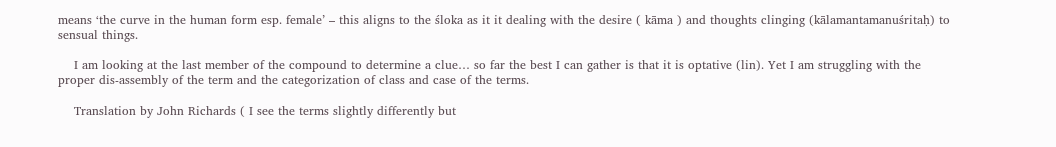means ‘the curve in the human form esp. female’ – this aligns to the śloka as it it dealing with the desire ( kāma ) and thoughts clinging (kālamantamanuśritaḥ) to sensual things.

    I am looking at the last member of the compound to determine a clue… so far the best I can gather is that it is optative (lin). Yet I am struggling with the proper dis-assembly of the term and the categorization of class and case of the terms.

    Translation by John Richards ( I see the terms slightly differently but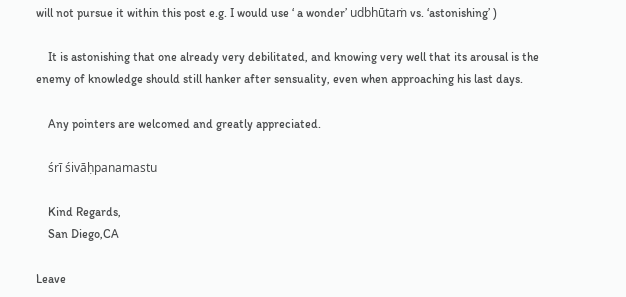will not pursue it within this post e.g. I would use ‘ a wonder’ udbhūtaṁ vs. ‘astonishing’ )

    It is astonishing that one already very debilitated, and knowing very well that its arousal is the enemy of knowledge should still hanker after sensuality, even when approaching his last days.

    Any pointers are welcomed and greatly appreciated.

    śrī śivāḥpanamastu

    Kind Regards,
    San Diego,CA

Leave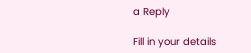a Reply

Fill in your details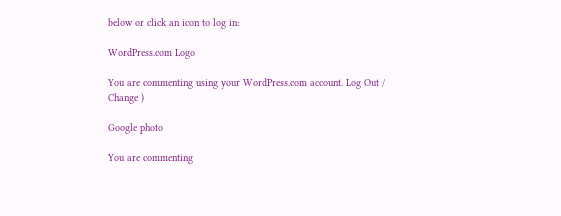below or click an icon to log in:

WordPress.com Logo

You are commenting using your WordPress.com account. Log Out /  Change )

Google photo

You are commenting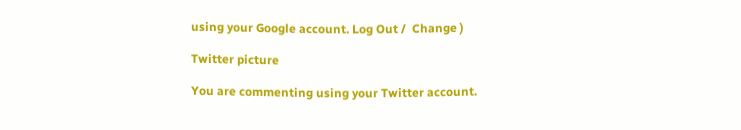using your Google account. Log Out /  Change )

Twitter picture

You are commenting using your Twitter account.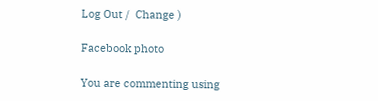Log Out /  Change )

Facebook photo

You are commenting using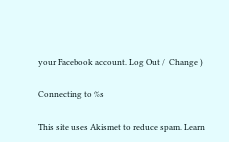your Facebook account. Log Out /  Change )

Connecting to %s

This site uses Akismet to reduce spam. Learn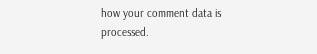how your comment data is processed.